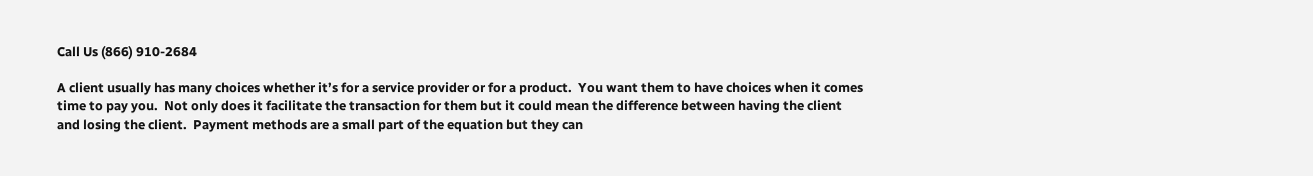Call Us (866) 910-2684

A client usually has many choices whether it’s for a service provider or for a product.  You want them to have choices when it comes time to pay you.  Not only does it facilitate the transaction for them but it could mean the difference between having the client and losing the client.  Payment methods are a small part of the equation but they can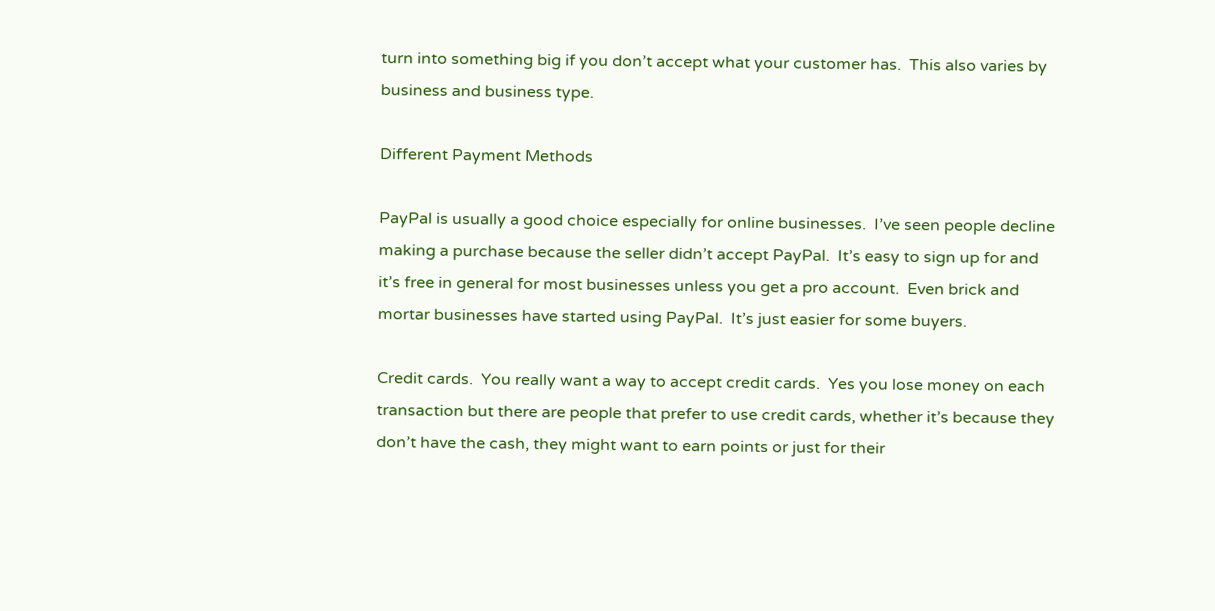turn into something big if you don’t accept what your customer has.  This also varies by business and business type.

Different Payment Methods

PayPal is usually a good choice especially for online businesses.  I’ve seen people decline making a purchase because the seller didn’t accept PayPal.  It’s easy to sign up for and it’s free in general for most businesses unless you get a pro account.  Even brick and mortar businesses have started using PayPal.  It’s just easier for some buyers.

Credit cards.  You really want a way to accept credit cards.  Yes you lose money on each transaction but there are people that prefer to use credit cards, whether it’s because they don’t have the cash, they might want to earn points or just for their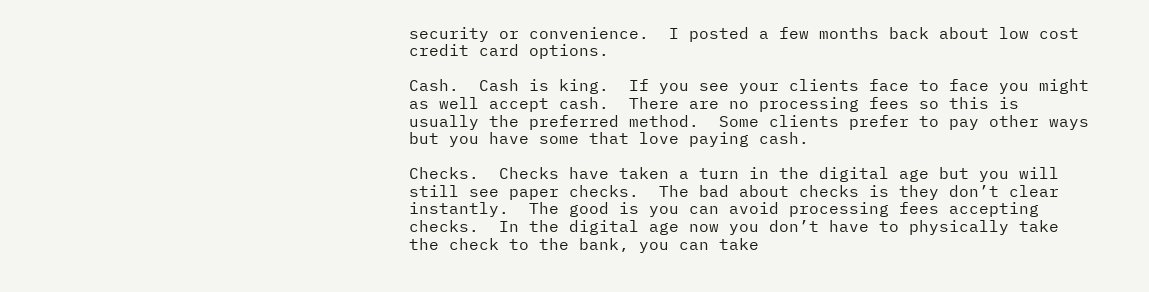security or convenience.  I posted a few months back about low cost credit card options.

Cash.  Cash is king.  If you see your clients face to face you might as well accept cash.  There are no processing fees so this is usually the preferred method.  Some clients prefer to pay other ways but you have some that love paying cash.

Checks.  Checks have taken a turn in the digital age but you will still see paper checks.  The bad about checks is they don’t clear instantly.  The good is you can avoid processing fees accepting checks.  In the digital age now you don’t have to physically take the check to the bank, you can take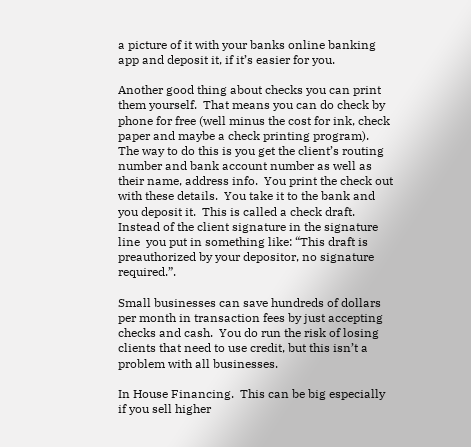a picture of it with your banks online banking app and deposit it, if it’s easier for you.

Another good thing about checks you can print them yourself.  That means you can do check by phone for free (well minus the cost for ink, check paper and maybe a check printing program).  The way to do this is you get the client’s routing number and bank account number as well as their name, address info.  You print the check out with these details.  You take it to the bank and you deposit it.  This is called a check draft.  Instead of the client signature in the signature line  you put in something like: “This draft is preauthorized by your depositor, no signature required.”.

Small businesses can save hundreds of dollars per month in transaction fees by just accepting checks and cash.  You do run the risk of losing clients that need to use credit, but this isn’t a problem with all businesses.

In House Financing.  This can be big especially if you sell higher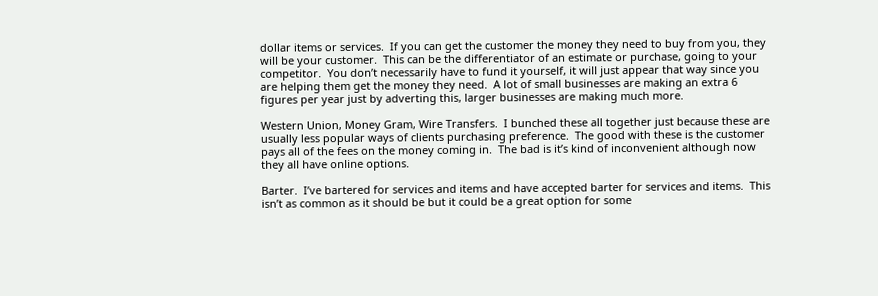dollar items or services.  If you can get the customer the money they need to buy from you, they will be your customer.  This can be the differentiator of an estimate or purchase, going to your competitor.  You don’t necessarily have to fund it yourself, it will just appear that way since you are helping them get the money they need.  A lot of small businesses are making an extra 6 figures per year just by adverting this, larger businesses are making much more.

Western Union, Money Gram, Wire Transfers.  I bunched these all together just because these are usually less popular ways of clients purchasing preference.  The good with these is the customer pays all of the fees on the money coming in.  The bad is it’s kind of inconvenient although now they all have online options.

Barter.  I’ve bartered for services and items and have accepted barter for services and items.  This isn’t as common as it should be but it could be a great option for some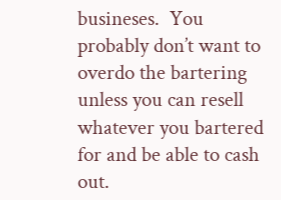busineses.  You probably don’t want to overdo the bartering unless you can resell whatever you bartered for and be able to cash out.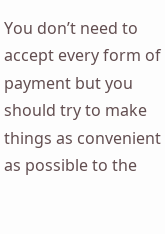You don’t need to accept every form of payment but you should try to make things as convenient as possible to the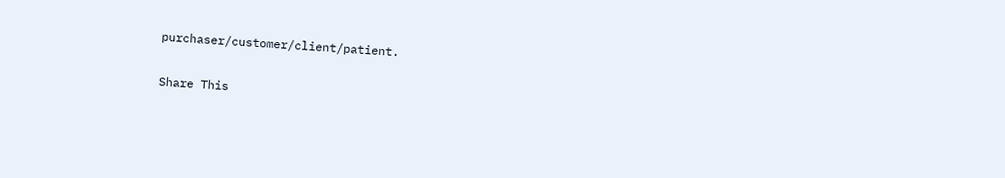purchaser/customer/client/patient.

Share This